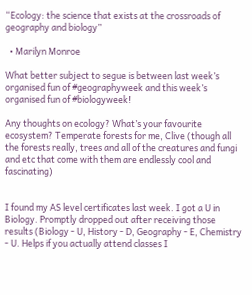“Ecology: the science that exists at the crossroads of geography and biology”

  • Marilyn Monroe

What better subject to segue is between last week’s organised fun of #geographyweek and this week’s organised fun of #biologyweek!

Any thoughts on ecology? What’s your favourite ecosystem? Temperate forests for me, Clive (though all the forests really, trees and all of the creatures and fungi and etc that come with them are endlessly cool and fascinating)


I found my AS level certificates last week. I got a U in Biology. Promptly dropped out after receiving those results (Biology - U, History - D, Geography - E, Chemistry - U. Helps if you actually attend classes I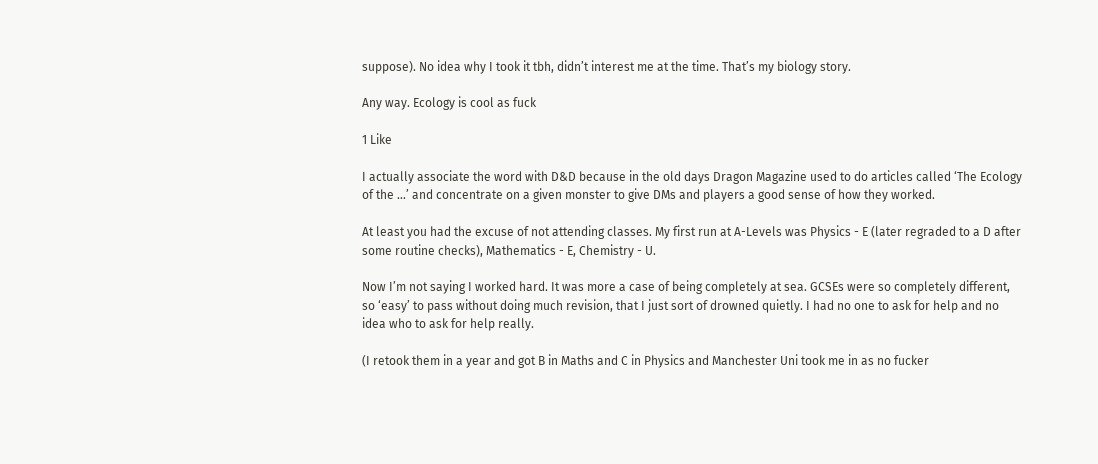suppose). No idea why I took it tbh, didn’t interest me at the time. That’s my biology story.

Any way. Ecology is cool as fuck

1 Like

I actually associate the word with D&D because in the old days Dragon Magazine used to do articles called ‘The Ecology of the …’ and concentrate on a given monster to give DMs and players a good sense of how they worked.

At least you had the excuse of not attending classes. My first run at A-Levels was Physics - E (later regraded to a D after some routine checks), Mathematics - E, Chemistry - U.

Now I’m not saying I worked hard. It was more a case of being completely at sea. GCSEs were so completely different, so ‘easy’ to pass without doing much revision, that I just sort of drowned quietly. I had no one to ask for help and no idea who to ask for help really.

(I retook them in a year and got B in Maths and C in Physics and Manchester Uni took me in as no fucker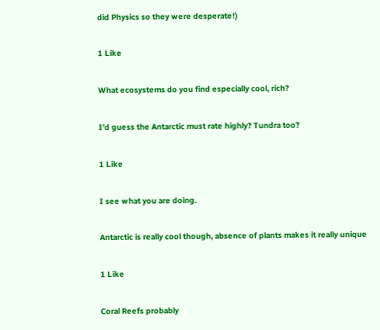did Physics so they were desperate!)

1 Like

What ecosystems do you find especially cool, rich?

I’d guess the Antarctic must rate highly? Tundra too?

1 Like

I see what you are doing.

Antarctic is really cool though, absence of plants makes it really unique

1 Like

Coral Reefs probably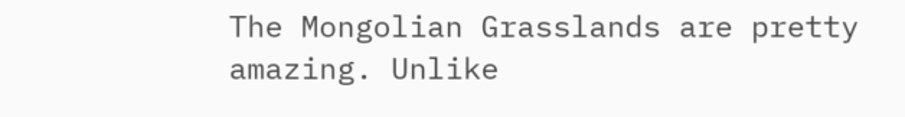The Mongolian Grasslands are pretty amazing. Unlike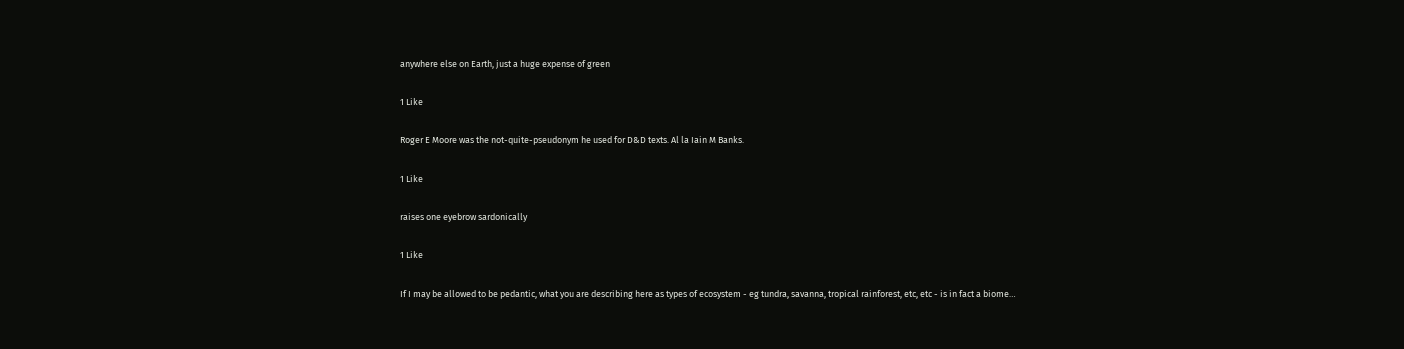anywhere else on Earth, just a huge expense of green

1 Like

Roger E Moore was the not-quite-pseudonym he used for D&D texts. Al la Iain M Banks.

1 Like

raises one eyebrow sardonically

1 Like

If I may be allowed to be pedantic, what you are describing here as types of ecosystem - eg tundra, savanna, tropical rainforest, etc, etc - is in fact a biome…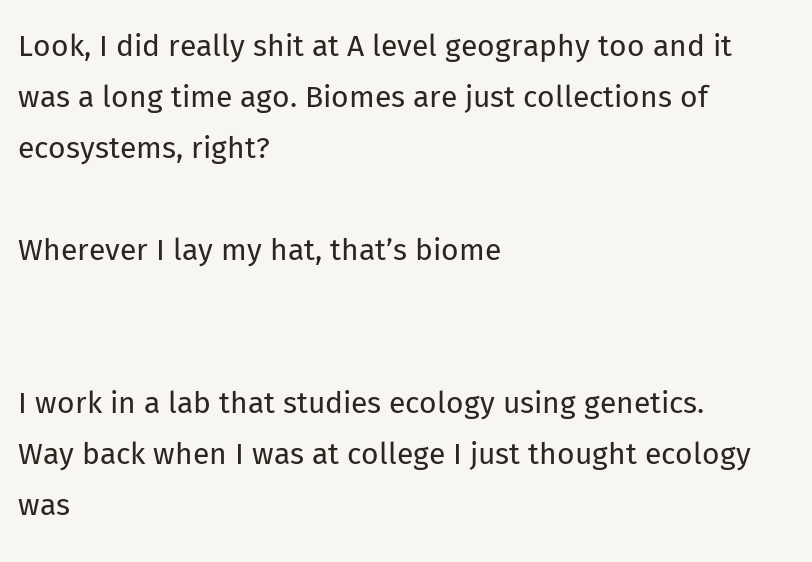Look, I did really shit at A level geography too and it was a long time ago. Biomes are just collections of ecosystems, right?

Wherever I lay my hat, that’s biome


I work in a lab that studies ecology using genetics. Way back when I was at college I just thought ecology was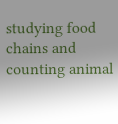studying food chains and counting animal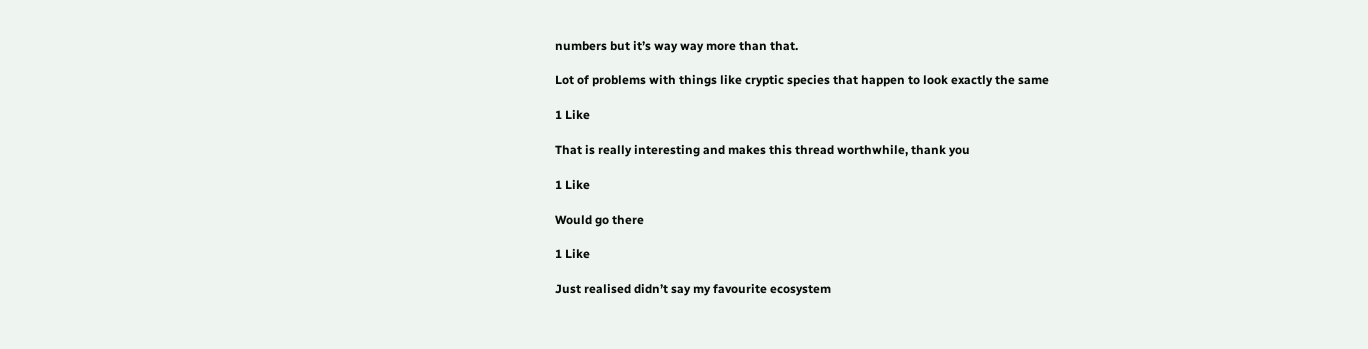numbers but it’s way way more than that.

Lot of problems with things like cryptic species that happen to look exactly the same

1 Like

That is really interesting and makes this thread worthwhile, thank you

1 Like

Would go there

1 Like

Just realised didn’t say my favourite ecosystem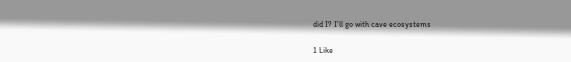did I? I’ll go with cave ecosystems

1 Like